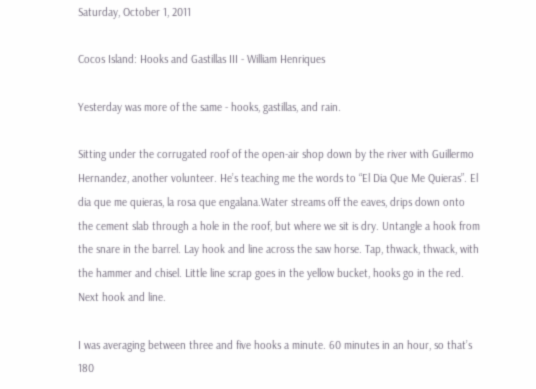Saturday, October 1, 2011

Cocos Island: Hooks and Gastillas III - William Henriques

Yesterday was more of the same - hooks, gastillas, and rain.

Sitting under the corrugated roof of the open-air shop down by the river with Guillermo Hernandez, another volunteer. He’s teaching me the words to “El Dia Que Me Quieras”. El dia que me quieras, la rosa que engalana.Water streams off the eaves, drips down onto the cement slab through a hole in the roof, but where we sit is dry. Untangle a hook from the snare in the barrel. Lay hook and line across the saw horse. Tap, thwack, thwack, with the hammer and chisel. Little line scrap goes in the yellow bucket, hooks go in the red. Next hook and line.

I was averaging between three and five hooks a minute. 60 minutes in an hour, so that’s 180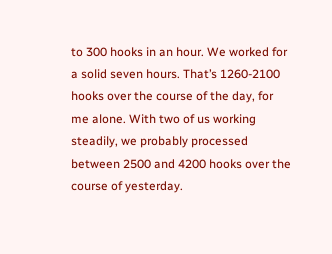to 300 hooks in an hour. We worked for a solid seven hours. That’s 1260-2100 hooks over the course of the day, for me alone. With two of us working steadily, we probably processed between 2500 and 4200 hooks over the course of yesterday.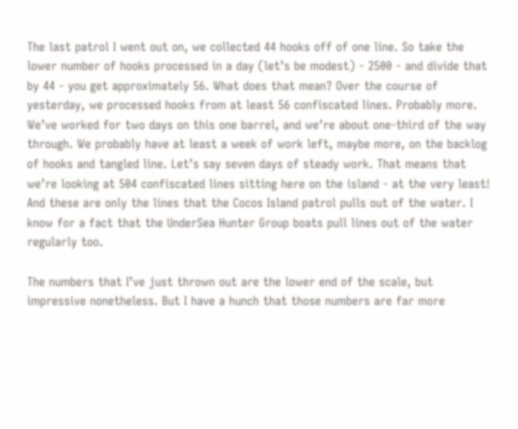The last patrol I went out on, we collected 44 hooks off of one line. So take the lower number of hooks processed in a day (let’s be modest) - 2500 - and divide that by 44 - you get approximately 56. What does that mean? Over the course of yesterday, we processed hooks from at least 56 confiscated lines. Probably more. We’ve worked for two days on this one barrel, and we’re about one-third of the way through. We probably have at least a week of work left, maybe more, on the backlog of hooks and tangled line. Let’s say seven days of steady work. That means that we’re looking at 504 confiscated lines sitting here on the island - at the very least! And these are only the lines that the Cocos Island patrol pulls out of the water. I know for a fact that the UnderSea Hunter Group boats pull lines out of the water regularly too.

The numbers that I’ve just thrown out are the lower end of the scale, but impressive nonetheless. But I have a hunch that those numbers are far more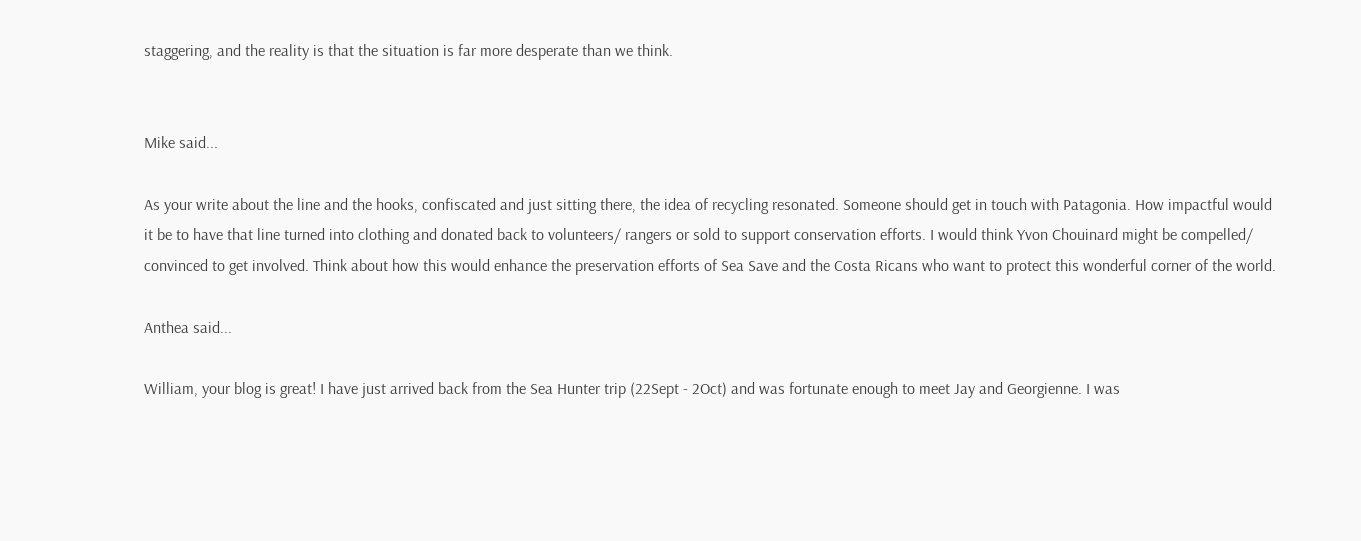staggering, and the reality is that the situation is far more desperate than we think.


Mike said...

As your write about the line and the hooks, confiscated and just sitting there, the idea of recycling resonated. Someone should get in touch with Patagonia. How impactful would it be to have that line turned into clothing and donated back to volunteers/ rangers or sold to support conservation efforts. I would think Yvon Chouinard might be compelled/ convinced to get involved. Think about how this would enhance the preservation efforts of Sea Save and the Costa Ricans who want to protect this wonderful corner of the world.

Anthea said...

William, your blog is great! I have just arrived back from the Sea Hunter trip (22Sept - 2Oct) and was fortunate enough to meet Jay and Georgienne. I was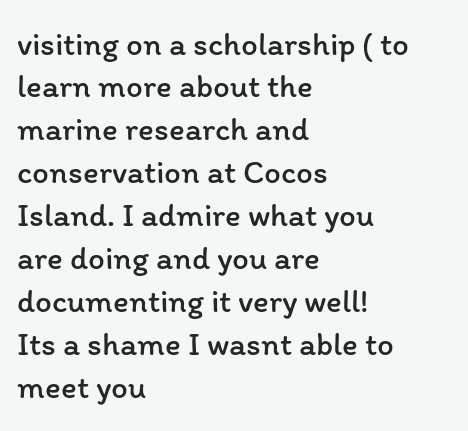visiting on a scholarship ( to learn more about the marine research and conservation at Cocos Island. I admire what you are doing and you are documenting it very well!
Its a shame I wasnt able to meet you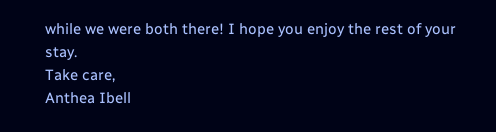while we were both there! I hope you enjoy the rest of your stay.
Take care,
Anthea Ibell